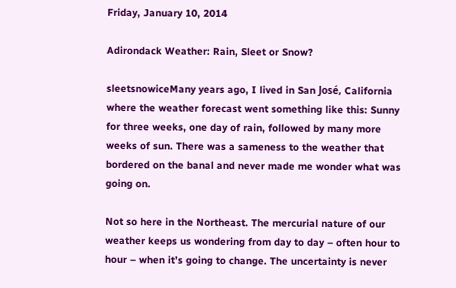Friday, January 10, 2014

Adirondack Weather: Rain, Sleet or Snow?

sleetsnowiceMany years ago, I lived in San José, California where the weather forecast went something like this: Sunny for three weeks, one day of rain, followed by many more weeks of sun. There was a sameness to the weather that bordered on the banal and never made me wonder what was going on.

Not so here in the Northeast. The mercurial nature of our weather keeps us wondering from day to day – often hour to hour – when it’s going to change. The uncertainty is never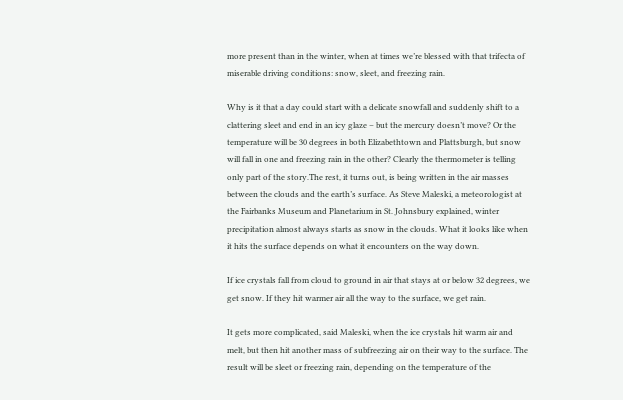more present than in the winter, when at times we’re blessed with that trifecta of miserable driving conditions: snow, sleet, and freezing rain.

Why is it that a day could start with a delicate snowfall and suddenly shift to a clattering sleet and end in an icy glaze – but the mercury doesn’t move? Or the temperature will be 30 degrees in both Elizabethtown and Plattsburgh, but snow will fall in one and freezing rain in the other? Clearly the thermometer is telling only part of the story.The rest, it turns out, is being written in the air masses between the clouds and the earth’s surface. As Steve Maleski, a meteorologist at the Fairbanks Museum and Planetarium in St. Johnsbury explained, winter precipitation almost always starts as snow in the clouds. What it looks like when it hits the surface depends on what it encounters on the way down.

If ice crystals fall from cloud to ground in air that stays at or below 32 degrees, we get snow. If they hit warmer air all the way to the surface, we get rain.

It gets more complicated, said Maleski, when the ice crystals hit warm air and melt, but then hit another mass of subfreezing air on their way to the surface. The result will be sleet or freezing rain, depending on the temperature of the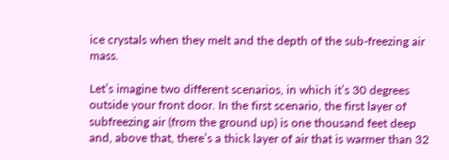ice crystals when they melt and the depth of the sub-freezing air mass.

Let’s imagine two different scenarios, in which it’s 30 degrees outside your front door. In the first scenario, the first layer of subfreezing air (from the ground up) is one thousand feet deep and, above that, there’s a thick layer of air that is warmer than 32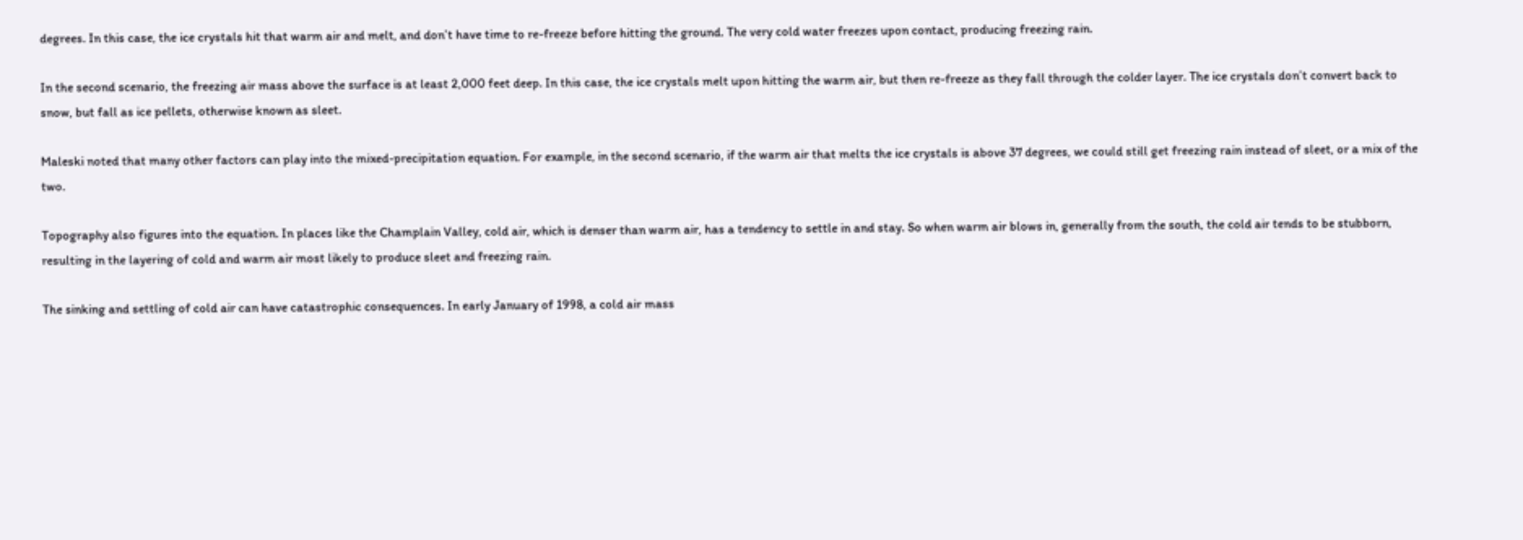degrees. In this case, the ice crystals hit that warm air and melt, and don’t have time to re-freeze before hitting the ground. The very cold water freezes upon contact, producing freezing rain.

In the second scenario, the freezing air mass above the surface is at least 2,000 feet deep. In this case, the ice crystals melt upon hitting the warm air, but then re-freeze as they fall through the colder layer. The ice crystals don’t convert back to snow, but fall as ice pellets, otherwise known as sleet.

Maleski noted that many other factors can play into the mixed-precipitation equation. For example, in the second scenario, if the warm air that melts the ice crystals is above 37 degrees, we could still get freezing rain instead of sleet, or a mix of the two.

Topography also figures into the equation. In places like the Champlain Valley, cold air, which is denser than warm air, has a tendency to settle in and stay. So when warm air blows in, generally from the south, the cold air tends to be stubborn,  resulting in the layering of cold and warm air most likely to produce sleet and freezing rain.

The sinking and settling of cold air can have catastrophic consequences. In early January of 1998, a cold air mass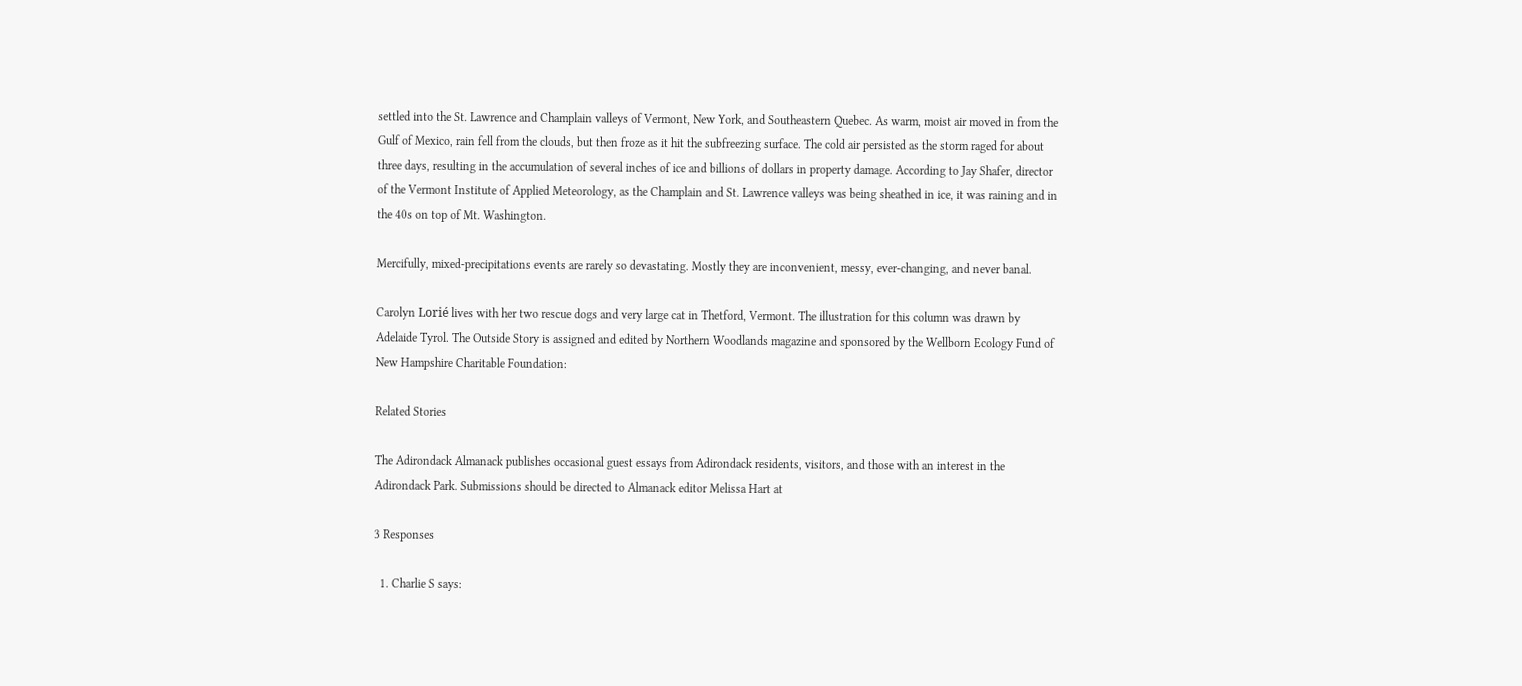settled into the St. Lawrence and Champlain valleys of Vermont, New York, and Southeastern Quebec. As warm, moist air moved in from the Gulf of Mexico, rain fell from the clouds, but then froze as it hit the subfreezing surface. The cold air persisted as the storm raged for about three days, resulting in the accumulation of several inches of ice and billions of dollars in property damage. According to Jay Shafer, director of the Vermont Institute of Applied Meteorology, as the Champlain and St. Lawrence valleys was being sheathed in ice, it was raining and in the 40s on top of Mt. Washington.

Mercifully, mixed-precipitations events are rarely so devastating. Mostly they are inconvenient, messy, ever-changing, and never banal.

Carolyn Lorié lives with her two rescue dogs and very large cat in Thetford, Vermont. The illustration for this column was drawn by Adelaide Tyrol. The Outside Story is assigned and edited by Northern Woodlands magazine and sponsored by the Wellborn Ecology Fund of New Hampshire Charitable Foundation:

Related Stories

The Adirondack Almanack publishes occasional guest essays from Adirondack residents, visitors, and those with an interest in the Adirondack Park. Submissions should be directed to Almanack editor Melissa Hart at

3 Responses

  1. Charlie S says: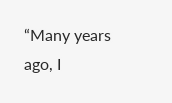“Many years ago, I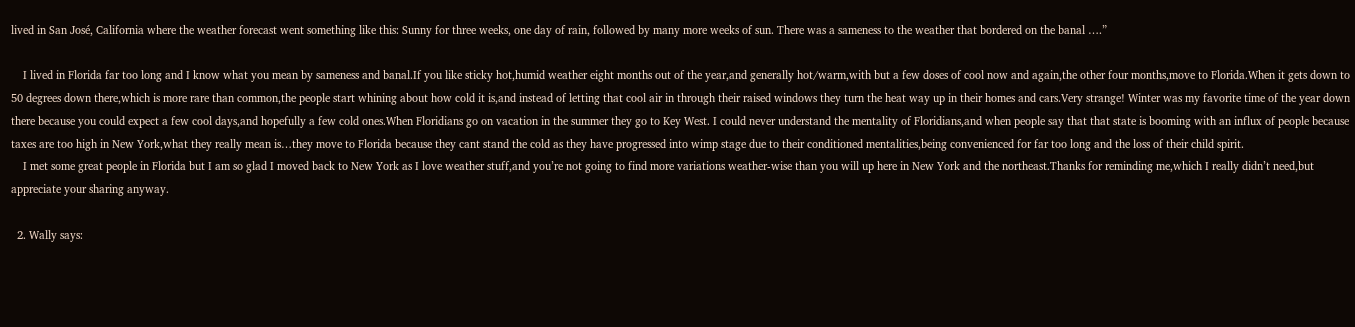lived in San José, California where the weather forecast went something like this: Sunny for three weeks, one day of rain, followed by many more weeks of sun. There was a sameness to the weather that bordered on the banal ….”

    I lived in Florida far too long and I know what you mean by sameness and banal.If you like sticky hot,humid weather eight months out of the year,and generally hot/warm,with but a few doses of cool now and again,the other four months,move to Florida.When it gets down to 50 degrees down there,which is more rare than common,the people start whining about how cold it is,and instead of letting that cool air in through their raised windows they turn the heat way up in their homes and cars.Very strange! Winter was my favorite time of the year down there because you could expect a few cool days,and hopefully a few cold ones.When Floridians go on vacation in the summer they go to Key West. I could never understand the mentality of Floridians,and when people say that that state is booming with an influx of people because taxes are too high in New York,what they really mean is…they move to Florida because they cant stand the cold as they have progressed into wimp stage due to their conditioned mentalities,being convenienced for far too long and the loss of their child spirit.
    I met some great people in Florida but I am so glad I moved back to New York as I love weather stuff,and you’re not going to find more variations weather-wise than you will up here in New York and the northeast.Thanks for reminding me,which I really didn’t need,but appreciate your sharing anyway.

  2. Wally says: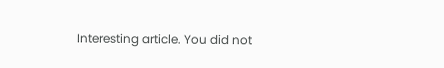Interesting article. You did not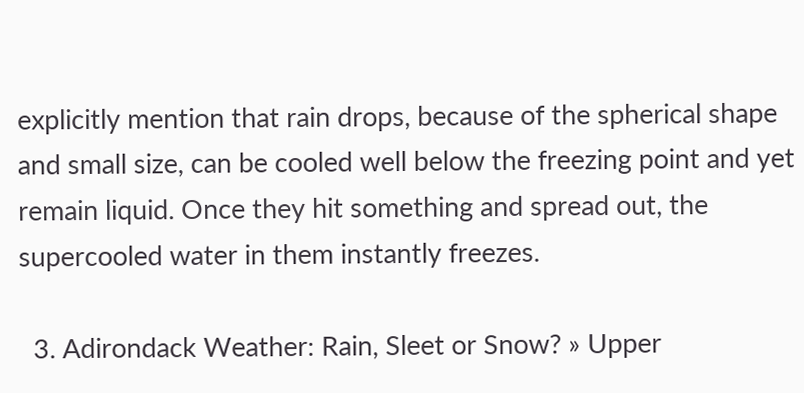explicitly mention that rain drops, because of the spherical shape and small size, can be cooled well below the freezing point and yet remain liquid. Once they hit something and spread out, the supercooled water in them instantly freezes.

  3. Adirondack Weather: Rain, Sleet or Snow? » Upper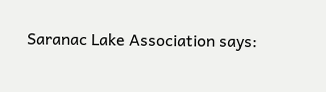Saranac Lake Association says: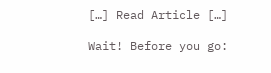[…] Read Article […]

Wait! Before you go: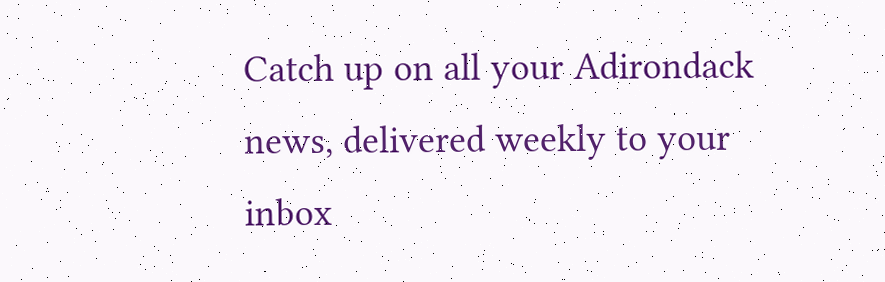Catch up on all your Adirondack
news, delivered weekly to your inbox